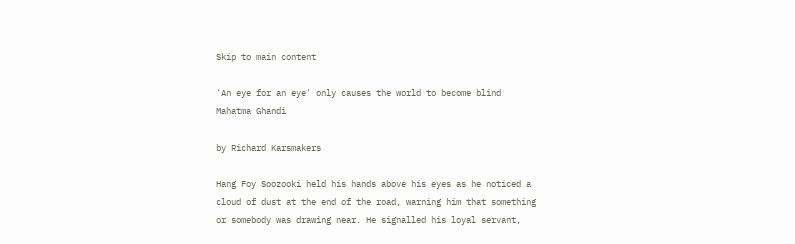Skip to main content

'An eye for an eye' only causes the world to become blind
Mahatma Ghandi

by Richard Karsmakers

Hang Foy Soozooki held his hands above his eyes as he noticed a
cloud of dust at the end of the road, warning him that something
or somebody was drawing near. He signalled his loyal servant,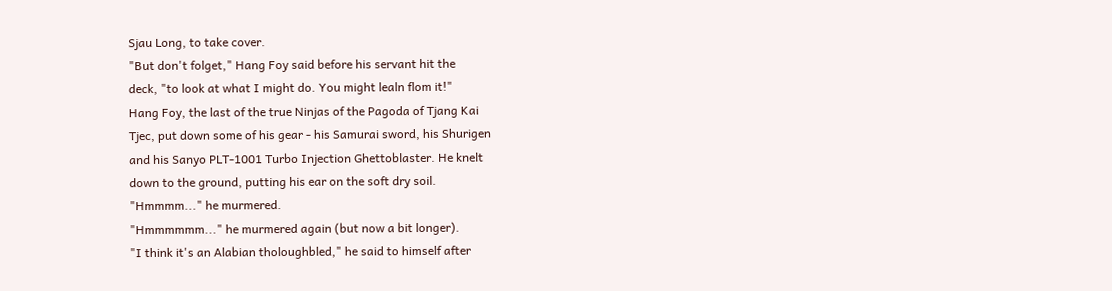Sjau Long, to take cover.
"But don't folget," Hang Foy said before his servant hit the
deck, "to look at what I might do. You might lealn flom it!"
Hang Foy, the last of the true Ninjas of the Pagoda of Tjang Kai
Tjec, put down some of his gear - his Samurai sword, his Shurigen
and his Sanyo PLT-1001 Turbo Injection Ghettoblaster. He knelt
down to the ground, putting his ear on the soft dry soil.
"Hmmmm..." he murmered.
"Hmmmmmm..." he murmered again (but now a bit longer).
"I think it's an Alabian tholoughbled," he said to himself after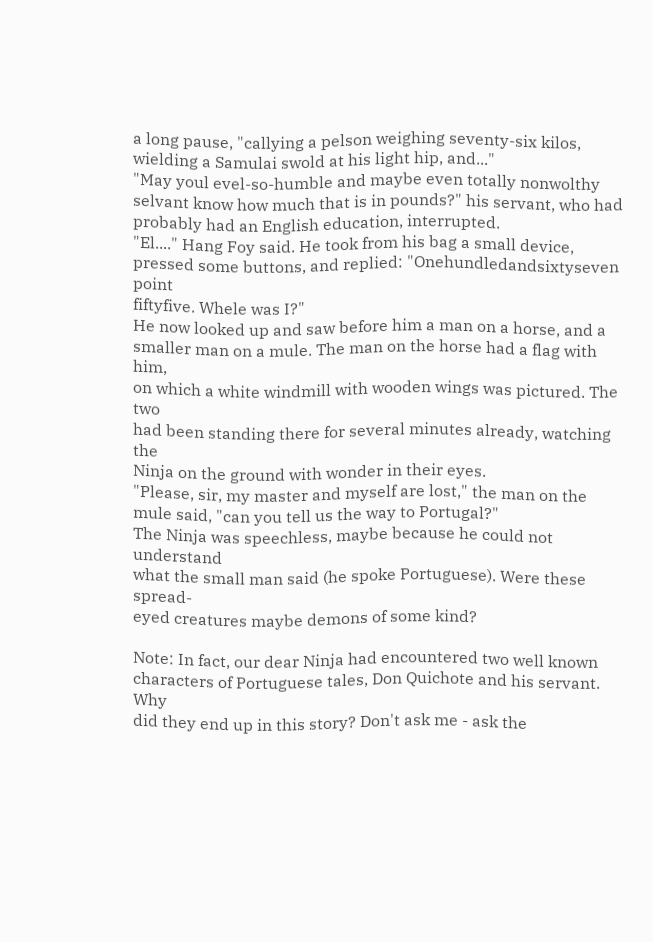a long pause, "callying a pelson weighing seventy-six kilos,
wielding a Samulai swold at his light hip, and..."
"May youl evel-so-humble and maybe even totally nonwolthy
selvant know how much that is in pounds?" his servant, who had
probably had an English education, interrupted.
"El...." Hang Foy said. He took from his bag a small device,
pressed some buttons, and replied: "Onehundledandsixtyseven point
fiftyfive. Whele was I?"
He now looked up and saw before him a man on a horse, and a
smaller man on a mule. The man on the horse had a flag with him,
on which a white windmill with wooden wings was pictured. The two
had been standing there for several minutes already, watching the
Ninja on the ground with wonder in their eyes.
"Please, sir, my master and myself are lost," the man on the
mule said, "can you tell us the way to Portugal?"
The Ninja was speechless, maybe because he could not understand
what the small man said (he spoke Portuguese). Were these spread-
eyed creatures maybe demons of some kind?

Note: In fact, our dear Ninja had encountered two well known
characters of Portuguese tales, Don Quichote and his servant. Why
did they end up in this story? Don't ask me - ask the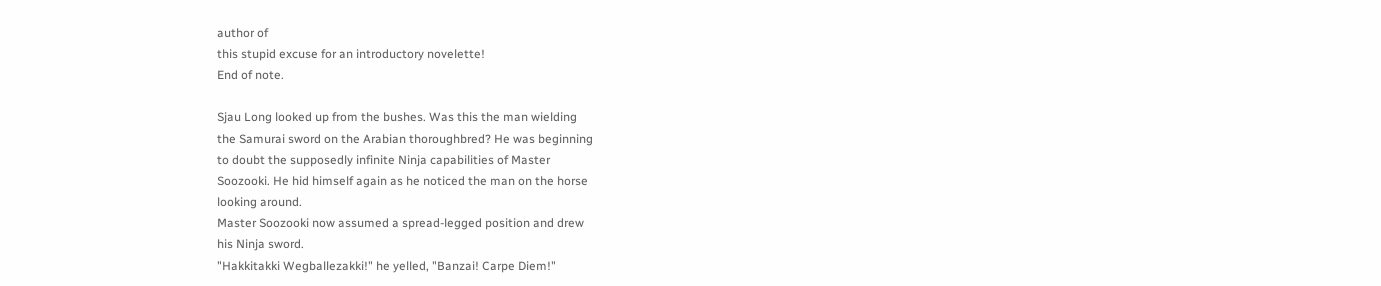author of
this stupid excuse for an introductory novelette!
End of note.

Sjau Long looked up from the bushes. Was this the man wielding
the Samurai sword on the Arabian thoroughbred? He was beginning
to doubt the supposedly infinite Ninja capabilities of Master
Soozooki. He hid himself again as he noticed the man on the horse
looking around.
Master Soozooki now assumed a spread-legged position and drew
his Ninja sword.
"Hakkitakki Wegballezakki!" he yelled, "Banzai! Carpe Diem!"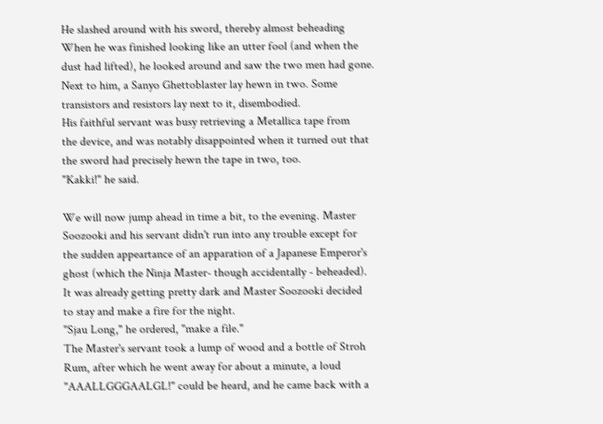He slashed around with his sword, thereby almost beheading
When he was finished looking like an utter fool (and when the
dust had lifted), he looked around and saw the two men had gone.
Next to him, a Sanyo Ghettoblaster lay hewn in two. Some
transistors and resistors lay next to it, disembodied.
His faithful servant was busy retrieving a Metallica tape from
the device, and was notably disappointed when it turned out that
the sword had precisely hewn the tape in two, too.
"Kakki!" he said.

We will now jump ahead in time a bit, to the evening. Master
Soozooki and his servant didn't run into any trouble except for
the sudden appeartance of an apparation of a Japanese Emperor's
ghost (which the Ninja Master- though accidentally - beheaded).
It was already getting pretty dark and Master Soozooki decided
to stay and make a fire for the night.
"Sjau Long," he ordered, "make a file."
The Master's servant took a lump of wood and a bottle of Stroh
Rum, after which he went away for about a minute, a loud
"AAALLGGGAALGL!" could be heard, and he came back with a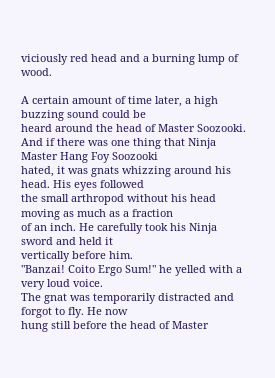viciously red head and a burning lump of wood.

A certain amount of time later, a high buzzing sound could be
heard around the head of Master Soozooki.
And if there was one thing that Ninja Master Hang Foy Soozooki
hated, it was gnats whizzing around his head. His eyes followed
the small arthropod without his head moving as much as a fraction
of an inch. He carefully took his Ninja sword and held it
vertically before him.
"Banzai! Coito Ergo Sum!" he yelled with a very loud voice.
The gnat was temporarily distracted and forgot to fly. He now
hung still before the head of Master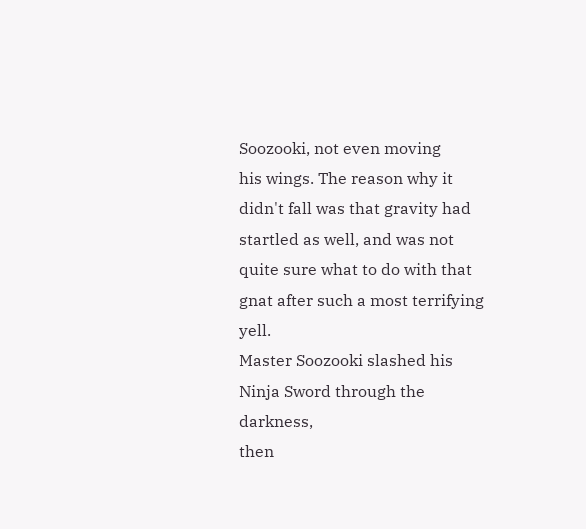Soozooki, not even moving
his wings. The reason why it didn't fall was that gravity had
startled as well, and was not quite sure what to do with that
gnat after such a most terrifying yell.
Master Soozooki slashed his Ninja Sword through the darkness,
then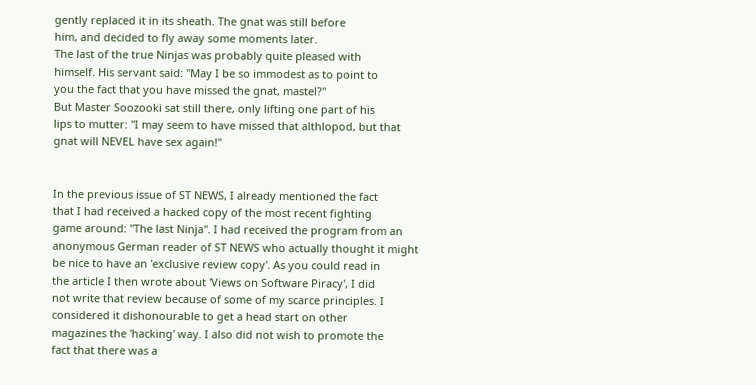gently replaced it in its sheath. The gnat was still before
him, and decided to fly away some moments later.
The last of the true Ninjas was probably quite pleased with
himself. His servant said: "May I be so immodest as to point to
you the fact that you have missed the gnat, mastel?"
But Master Soozooki sat still there, only lifting one part of his
lips to mutter: "I may seem to have missed that althlopod, but that
gnat will NEVEL have sex again!"


In the previous issue of ST NEWS, I already mentioned the fact
that I had received a hacked copy of the most recent fighting
game around: "The last Ninja". I had received the program from an
anonymous German reader of ST NEWS who actually thought it might
be nice to have an 'exclusive review copy'. As you could read in
the article I then wrote about 'Views on Software Piracy', I did
not write that review because of some of my scarce principles. I
considered it dishonourable to get a head start on other
magazines the 'hacking' way. I also did not wish to promote the
fact that there was a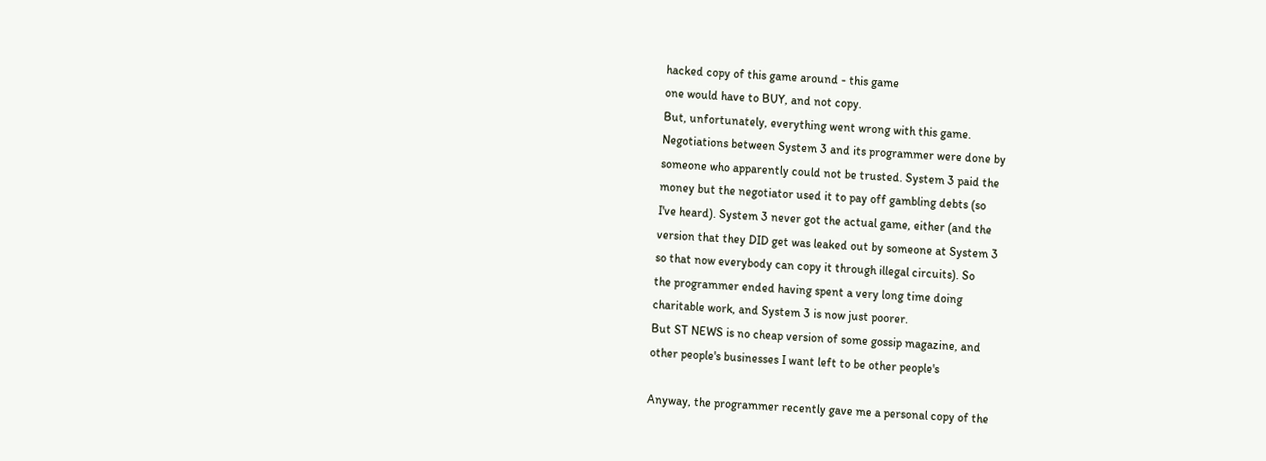hacked copy of this game around - this game
one would have to BUY, and not copy.
But, unfortunately, everything went wrong with this game.
Negotiations between System 3 and its programmer were done by
someone who apparently could not be trusted. System 3 paid the
money but the negotiator used it to pay off gambling debts (so
I've heard). System 3 never got the actual game, either (and the
version that they DID get was leaked out by someone at System 3
so that now everybody can copy it through illegal circuits). So
the programmer ended having spent a very long time doing
charitable work, and System 3 is now just poorer.
But ST NEWS is no cheap version of some gossip magazine, and
other people's businesses I want left to be other people's

Anyway, the programmer recently gave me a personal copy of the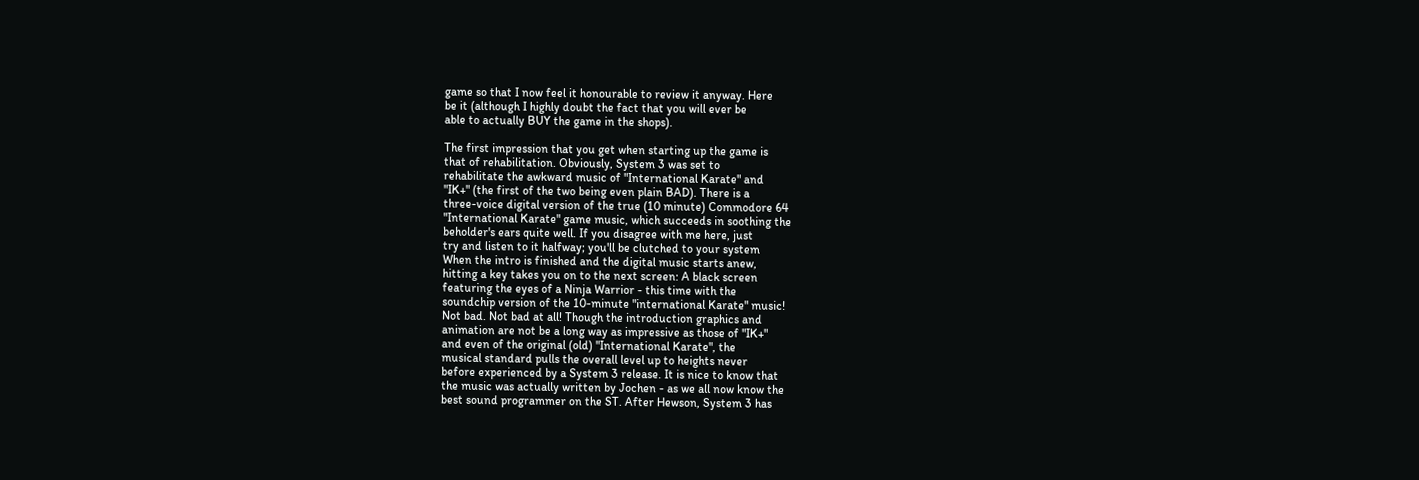game so that I now feel it honourable to review it anyway. Here
be it (although I highly doubt the fact that you will ever be
able to actually BUY the game in the shops).

The first impression that you get when starting up the game is
that of rehabilitation. Obviously, System 3 was set to
rehabilitate the awkward music of "International Karate" and
"IK+" (the first of the two being even plain BAD). There is a
three-voice digital version of the true (10 minute) Commodore 64
"International Karate" game music, which succeeds in soothing the
beholder's ears quite well. If you disagree with me here, just
try and listen to it halfway; you'll be clutched to your system
When the intro is finished and the digital music starts anew,
hitting a key takes you on to the next screen: A black screen
featuring the eyes of a Ninja Warrior - this time with the
soundchip version of the 10-minute "international Karate" music!
Not bad. Not bad at all! Though the introduction graphics and
animation are not be a long way as impressive as those of "IK+"
and even of the original (old) "International Karate", the
musical standard pulls the overall level up to heights never
before experienced by a System 3 release. It is nice to know that
the music was actually written by Jochen - as we all now know the
best sound programmer on the ST. After Hewson, System 3 has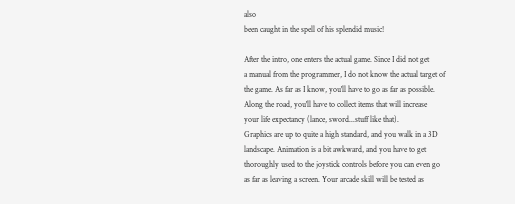also
been caught in the spell of his splendid music!

After the intro, one enters the actual game. Since I did not get
a manual from the programmer, I do not know the actual target of
the game. As far as I know, you'll have to go as far as possible.
Along the road, you'll have to collect items that will increase
your life expectancy (lance, sword...stuff like that).
Graphics are up to quite a high standard, and you walk in a 3D
landscape. Animation is a bit awkward, and you have to get
thoroughly used to the joystick controls before you can even go
as far as leaving a screen. Your arcade skill will be tested as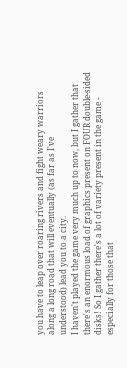you have to leap over roaring rivers and fight weary warriors
along a long road that will eventually (as far as I've
understood) lead you to a city.
I haven't played the game very much up to now, but I gather that
there's an enormous load of graphics present on FOUR double-sided
disks! So I gather there's a lot of variety present in the game -
especially for those that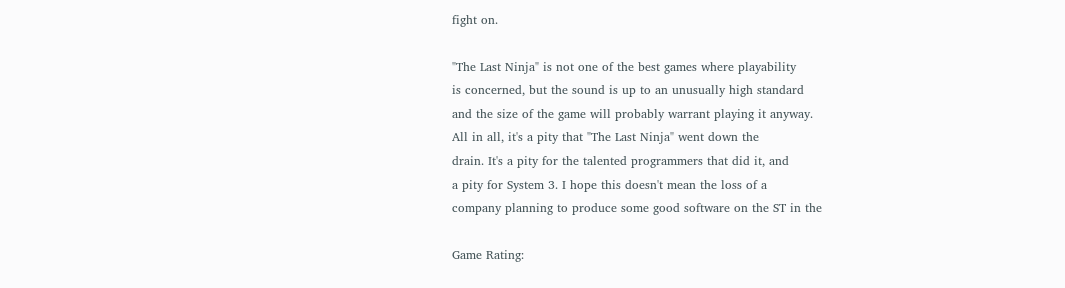fight on.

"The Last Ninja" is not one of the best games where playability
is concerned, but the sound is up to an unusually high standard
and the size of the game will probably warrant playing it anyway.
All in all, it's a pity that "The Last Ninja" went down the
drain. It's a pity for the talented programmers that did it, and
a pity for System 3. I hope this doesn't mean the loss of a
company planning to produce some good software on the ST in the

Game Rating: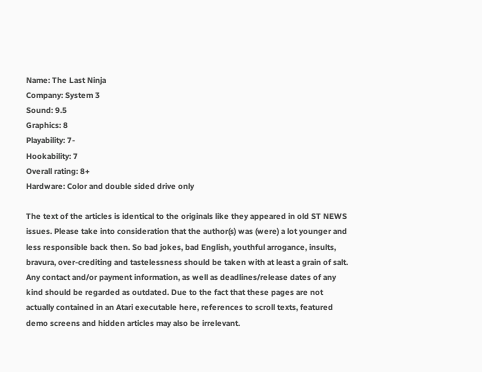Name: The Last Ninja
Company: System 3
Sound: 9.5
Graphics: 8
Playability: 7-
Hookability: 7
Overall rating: 8+
Hardware: Color and double sided drive only

The text of the articles is identical to the originals like they appeared in old ST NEWS issues. Please take into consideration that the author(s) was (were) a lot younger and less responsible back then. So bad jokes, bad English, youthful arrogance, insults, bravura, over-crediting and tastelessness should be taken with at least a grain of salt. Any contact and/or payment information, as well as deadlines/release dates of any kind should be regarded as outdated. Due to the fact that these pages are not actually contained in an Atari executable here, references to scroll texts, featured demo screens and hidden articles may also be irrelevant.